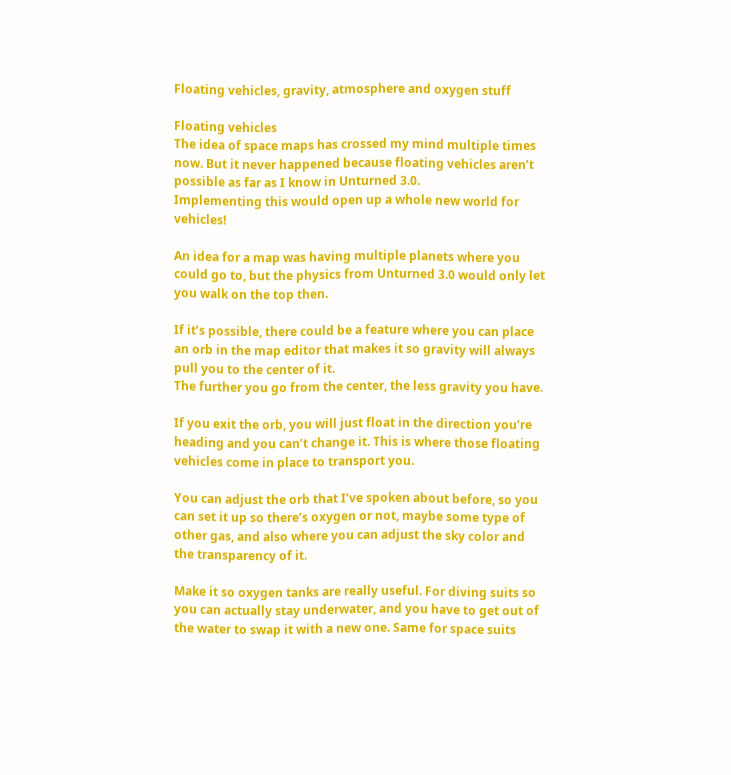Floating vehicles, gravity, atmosphere and oxygen stuff

Floating vehicles
The idea of space maps has crossed my mind multiple times now. But it never happened because floating vehicles aren’t possible as far as I know in Unturned 3.0.
Implementing this would open up a whole new world for vehicles!

An idea for a map was having multiple planets where you could go to, but the physics from Unturned 3.0 would only let you walk on the top then.

If it’s possible, there could be a feature where you can place an orb in the map editor that makes it so gravity will always pull you to the center of it.
The further you go from the center, the less gravity you have.

If you exit the orb, you will just float in the direction you’re heading and you can’t change it. This is where those floating vehicles come in place to transport you.

You can adjust the orb that I’ve spoken about before, so you can set it up so there’s oxygen or not, maybe some type of other gas, and also where you can adjust the sky color and the transparency of it.

Make it so oxygen tanks are really useful. For diving suits so you can actually stay underwater, and you have to get out of the water to swap it with a new one. Same for space suits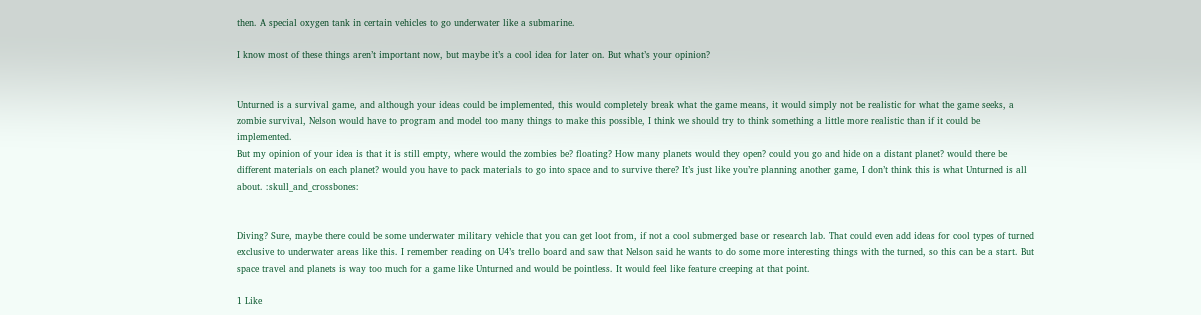then. A special oxygen tank in certain vehicles to go underwater like a submarine.

I know most of these things aren’t important now, but maybe it’s a cool idea for later on. But what’s your opinion?


Unturned is a survival game, and although your ideas could be implemented, this would completely break what the game means, it would simply not be realistic for what the game seeks, a zombie survival, Nelson would have to program and model too many things to make this possible, I think we should try to think something a little more realistic than if it could be implemented.
But my opinion of your idea is that it is still empty, where would the zombies be? floating? How many planets would they open? could you go and hide on a distant planet? would there be different materials on each planet? would you have to pack materials to go into space and to survive there? It’s just like you’re planning another game, I don’t think this is what Unturned is all about. :skull_and_crossbones:


Diving? Sure, maybe there could be some underwater military vehicle that you can get loot from, if not a cool submerged base or research lab. That could even add ideas for cool types of turned exclusive to underwater areas like this. I remember reading on U4’s trello board and saw that Nelson said he wants to do some more interesting things with the turned, so this can be a start. But space travel and planets is way too much for a game like Unturned and would be pointless. It would feel like feature creeping at that point.

1 Like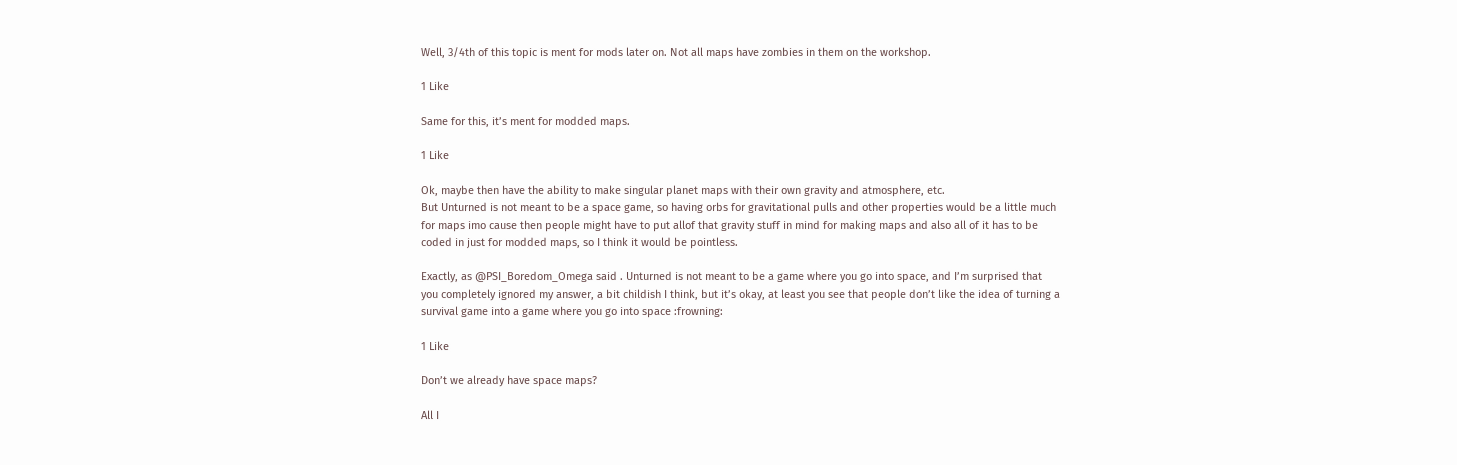Well, 3/4th of this topic is ment for mods later on. Not all maps have zombies in them on the workshop.

1 Like

Same for this, it’s ment for modded maps.

1 Like

Ok, maybe then have the ability to make singular planet maps with their own gravity and atmosphere, etc.
But Unturned is not meant to be a space game, so having orbs for gravitational pulls and other properties would be a little much for maps imo cause then people might have to put allof that gravity stuff in mind for making maps and also all of it has to be coded in just for modded maps, so I think it would be pointless.

Exactly, as @PSI_Boredom_Omega said . Unturned is not meant to be a game where you go into space, and I’m surprised that you completely ignored my answer, a bit childish I think, but it’s okay, at least you see that people don’t like the idea of turning a survival game into a game where you go into space :frowning:

1 Like

Don’t we already have space maps?

All I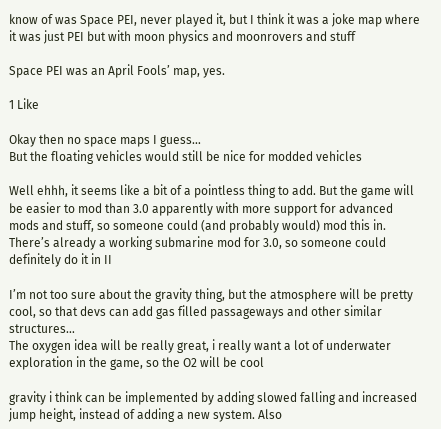know of was Space PEI, never played it, but I think it was a joke map where it was just PEI but with moon physics and moonrovers and stuff

Space PEI was an April Fools’ map, yes.

1 Like

Okay then no space maps I guess…
But the floating vehicles would still be nice for modded vehicles

Well ehhh, it seems like a bit of a pointless thing to add. But the game will be easier to mod than 3.0 apparently with more support for advanced mods and stuff, so someone could (and probably would) mod this in. There’s already a working submarine mod for 3.0, so someone could definitely do it in II

I’m not too sure about the gravity thing, but the atmosphere will be pretty cool, so that devs can add gas filled passageways and other similar structures…
The oxygen idea will be really great, i really want a lot of underwater exploration in the game, so the O2 will be cool

gravity i think can be implemented by adding slowed falling and increased jump height, instead of adding a new system. Also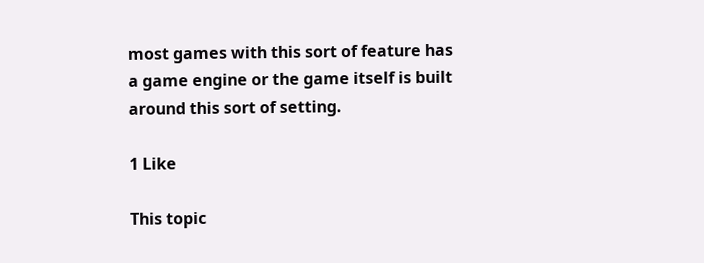most games with this sort of feature has a game engine or the game itself is built around this sort of setting.

1 Like

This topic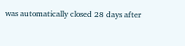was automatically closed 28 days after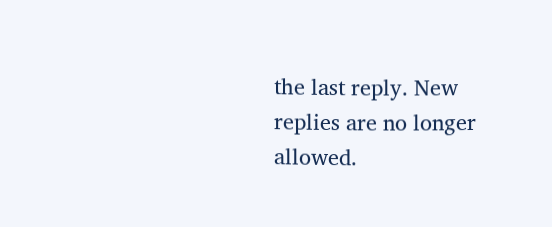the last reply. New replies are no longer allowed.